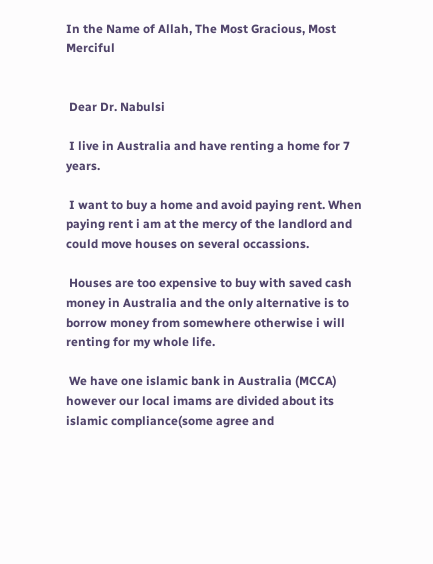In the Name of Allah, The Most Gracious, Most Merciful


 Dear Dr. Nabulsi

 I live in Australia and have renting a home for 7 years.

 I want to buy a home and avoid paying rent. When paying rent i am at the mercy of the landlord and could move houses on several occassions.

 Houses are too expensive to buy with saved cash money in Australia and the only alternative is to borrow money from somewhere otherwise i will renting for my whole life.

 We have one islamic bank in Australia (MCCA) however our local imams are divided about its islamic compliance(some agree and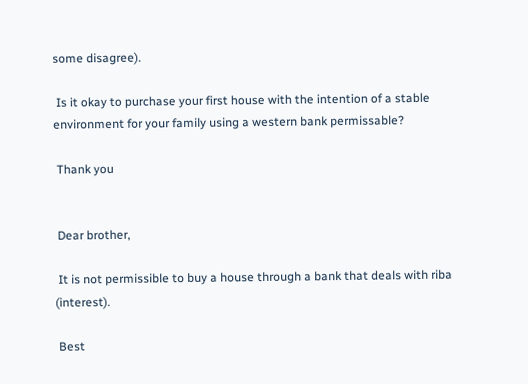some disagree).

 Is it okay to purchase your first house with the intention of a stable environment for your family using a western bank permissable?

 Thank you


 Dear brother,

 It is not permissible to buy a house through a bank that deals with riba (interest).

 Best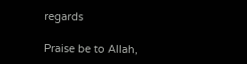regards

Praise be to Allah,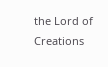the Lord of Creations